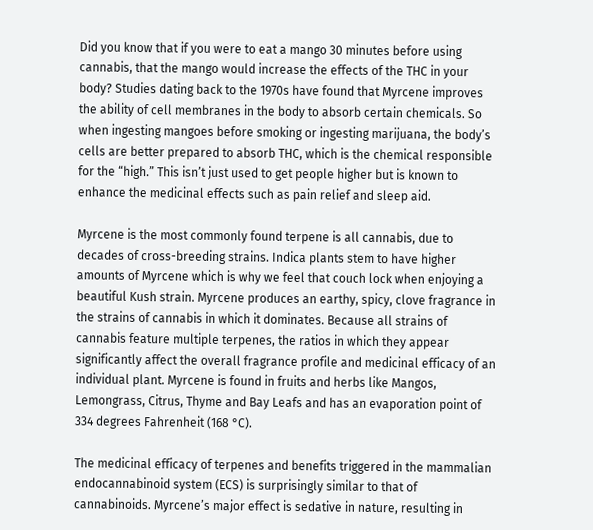Did you know that if you were to eat a mango 30 minutes before using cannabis, that the mango would increase the effects of the THC in your body? Studies dating back to the 1970s have found that Myrcene improves the ability of cell membranes in the body to absorb certain chemicals. So when ingesting mangoes before smoking or ingesting marijuana, the body’s cells are better prepared to absorb THC, which is the chemical responsible for the “high.” This isn’t just used to get people higher but is known to enhance the medicinal effects such as pain relief and sleep aid.

Myrcene is the most commonly found terpene is all cannabis, due to decades of cross-breeding strains. Indica plants stem to have higher amounts of Myrcene which is why we feel that couch lock when enjoying a beautiful Kush strain. Myrcene produces an earthy, spicy, clove fragrance in the strains of cannabis in which it dominates. Because all strains of cannabis feature multiple terpenes, the ratios in which they appear significantly affect the overall fragrance profile and medicinal efficacy of an individual plant. Myrcene is found in fruits and herbs like Mangos, Lemongrass, Citrus, Thyme and Bay Leafs and has an evaporation point of 334 degrees Fahrenheit (168 °C).

The medicinal efficacy of terpenes and benefits triggered in the mammalian endocannabinoid system (ECS) is surprisingly similar to that of cannabinoids. Myrcene’s major effect is sedative in nature, resulting in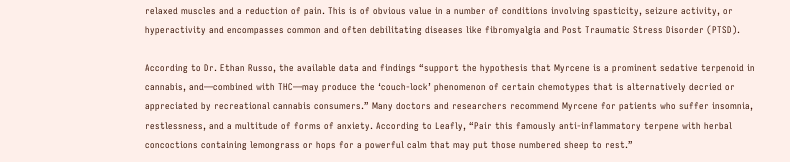relaxed muscles and a reduction of pain. This is of obvious value in a number of conditions involving spasticity, seizure activity, or hyperactivity and encompasses common and often debilitating diseases like fibromyalgia and Post Traumatic Stress Disorder (PTSD).

According to Dr. Ethan Russo, the available data and findings “support the hypothesis that Myrcene is a prominent sedative terpenoid in cannabis, and—combined with THC—may produce the ‘couch-lock’ phenomenon of certain chemotypes that is alternatively decried or appreciated by recreational cannabis consumers.” Many doctors and researchers recommend Myrcene for patients who suffer insomnia, restlessness, and a multitude of forms of anxiety. According to Leafly, “Pair this famously anti-inflammatory terpene with herbal concoctions containing lemongrass or hops for a powerful calm that may put those numbered sheep to rest.”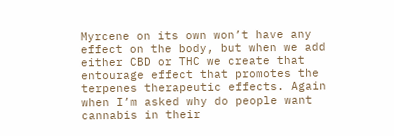Myrcene on its own won’t have any effect on the body, but when we add either CBD or THC we create that entourage effect that promotes the terpenes therapeutic effects. Again when I’m asked why do people want cannabis in their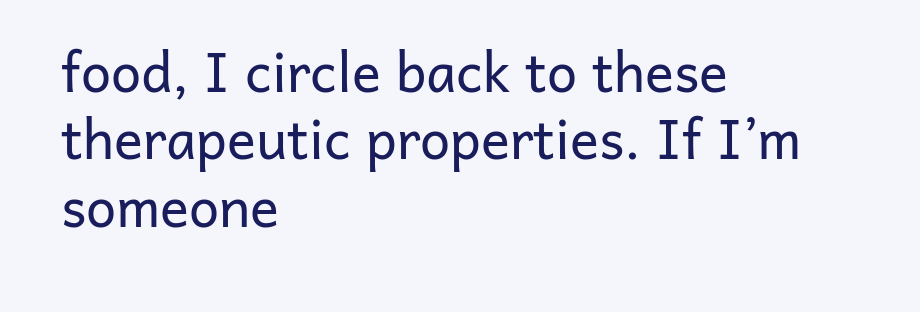food, I circle back to these therapeutic properties. If I’m someone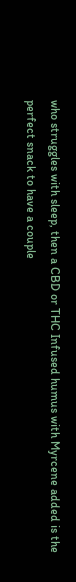who struggles with sleep, then a CBD or THC Infused humus with Myrcene added is the perfect snack to have a couple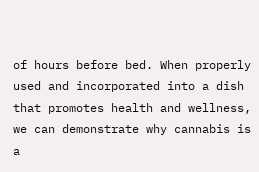of hours before bed. When properly used and incorporated into a dish that promotes health and wellness, we can demonstrate why cannabis is a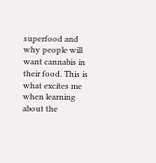superfood and why people will want cannabis in their food. This is what excites me when learning about the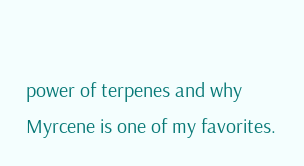power of terpenes and why Myrcene is one of my favorites.